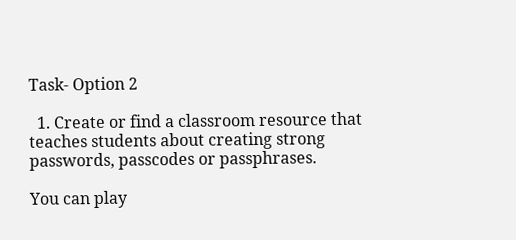Task- Option 2

  1. Create or find a classroom resource that teaches students about creating strong passwords, passcodes or passphrases.

You can play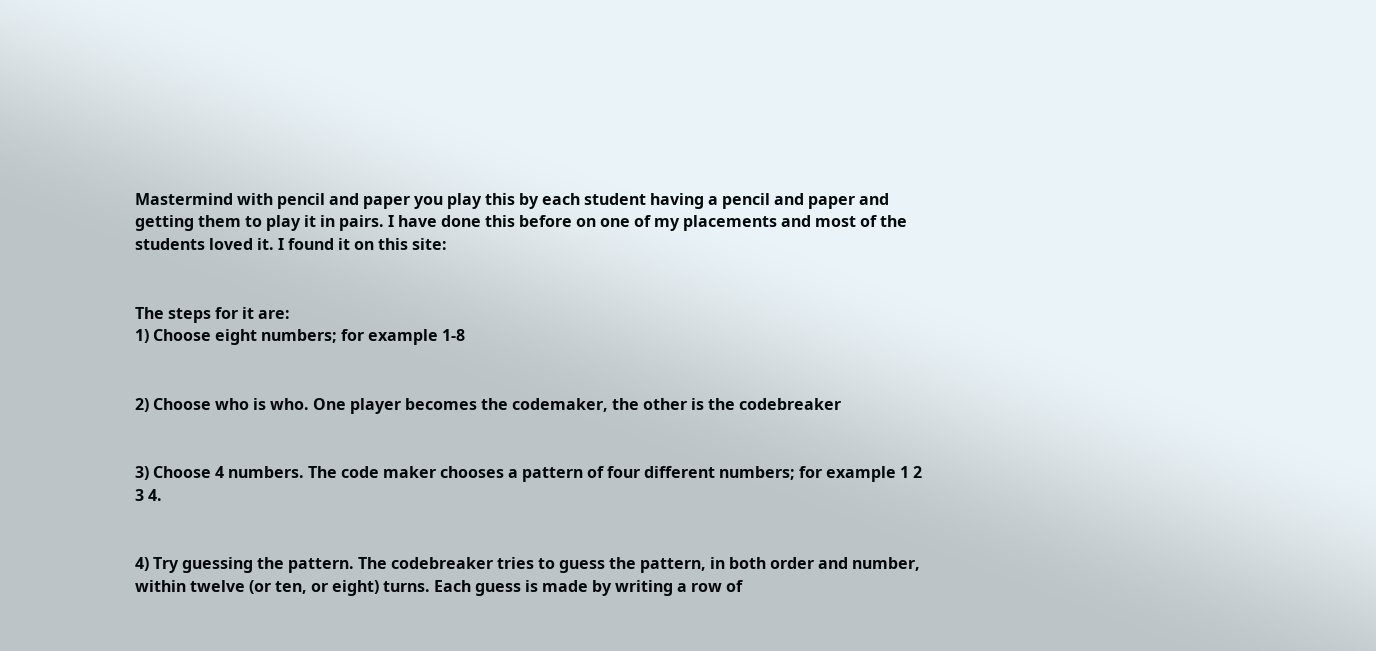Mastermind with pencil and paper you play this by each student having a pencil and paper and getting them to play it in pairs. I have done this before on one of my placements and most of the students loved it. I found it on this site:


The steps for it are:
1) Choose eight numbers; for example 1-8


2) Choose who is who. One player becomes the codemaker, the other is the codebreaker


3) Choose 4 numbers. The code maker chooses a pattern of four different numbers; for example 1 2 3 4.


4) Try guessing the pattern. The codebreaker tries to guess the pattern, in both order and number, within twelve (or ten, or eight) turns. Each guess is made by writing a row of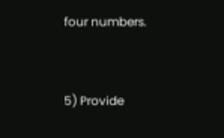four numbers.


5) Provide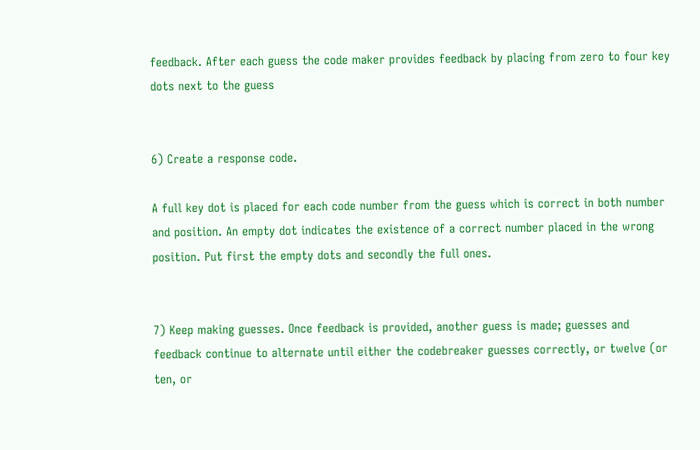feedback. After each guess the code maker provides feedback by placing from zero to four key dots next to the guess


6) Create a response code.

A full key dot is placed for each code number from the guess which is correct in both number and position. An empty dot indicates the existence of a correct number placed in the wrong position. Put first the empty dots and secondly the full ones.


7) Keep making guesses. Once feedback is provided, another guess is made; guesses and feedback continue to alternate until either the codebreaker guesses correctly, or twelve (or ten, or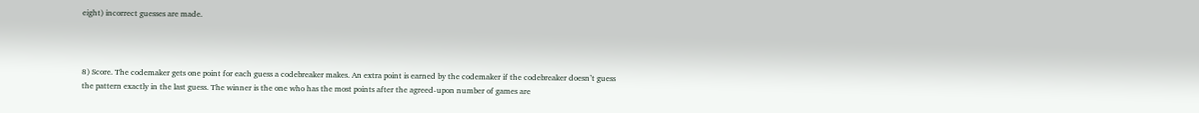eight) incorrect guesses are made.



8) Score. The codemaker gets one point for each guess a codebreaker makes. An extra point is earned by the codemaker if the codebreaker doesn’t guess the pattern exactly in the last guess. The winner is the one who has the most points after the agreed-upon number of games are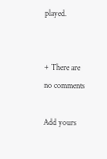played.


+ There are no comments

Add yours